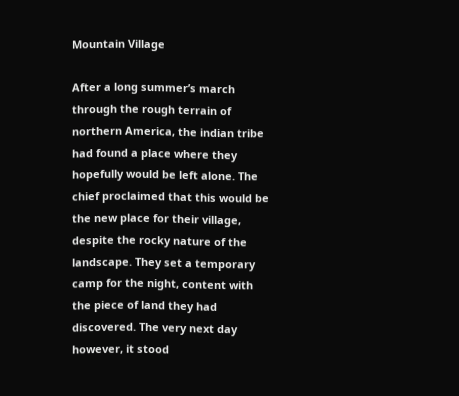Mountain Village

After a long summer’s march through the rough terrain of northern America, the indian tribe had found a place where they hopefully would be left alone. The chief proclaimed that this would be the new place for their village, despite the rocky nature of the landscape. They set a temporary camp for the night, content with the piece of land they had discovered. The very next day however, it stood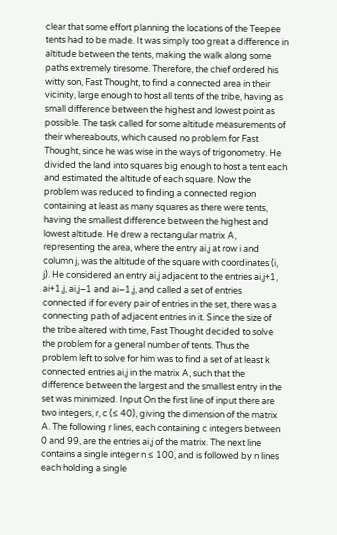clear that some effort planning the locations of the Teepee tents had to be made. It was simply too great a difference in altitude between the tents, making the walk along some paths extremely tiresome. Therefore, the chief ordered his witty son, Fast Thought, to find a connected area in their vicinity, large enough to host all tents of the tribe, having as small difference between the highest and lowest point as possible. The task called for some altitude measurements of their whereabouts, which caused no problem for Fast Thought, since he was wise in the ways of trigonometry. He divided the land into squares big enough to host a tent each and estimated the altitude of each square. Now the problem was reduced to finding a connected region containing at least as many squares as there were tents, having the smallest difference between the highest and lowest altitude. He drew a rectangular matrix A, representing the area, where the entry ai,j at row i and column j, was the altitude of the square with coordinates (i, j). He considered an entry ai,j adjacent to the entries ai,j+1, ai+1,j, ai,j−1 and ai−1,j, and called a set of entries connected if for every pair of entries in the set, there was a connecting path of adjacent entries in it. Since the size of the tribe altered with time, Fast Thought decided to solve the problem for a general number of tents. Thus the problem left to solve for him was to find a set of at least k connected entries ai,j in the matrix A, such that the difference between the largest and the smallest entry in the set was minimized. Input On the first line of input there are two integers, r, c (≤ 40), giving the dimension of the matrix A. The following r lines, each containing c integers between 0 and 99, are the entries ai,j of the matrix. The next line contains a single integer n ≤ 100, and is followed by n lines each holding a single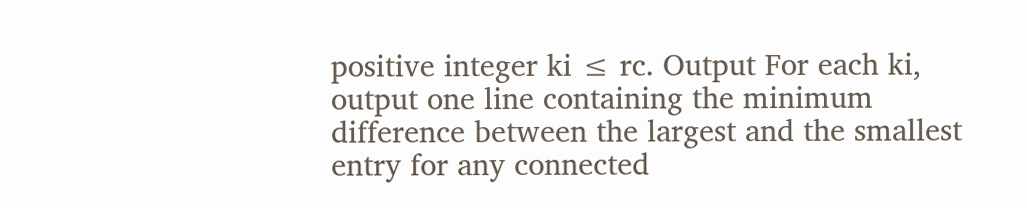positive integer ki ≤ rc. Output For each ki, output one line containing the minimum difference between the largest and the smallest entry for any connected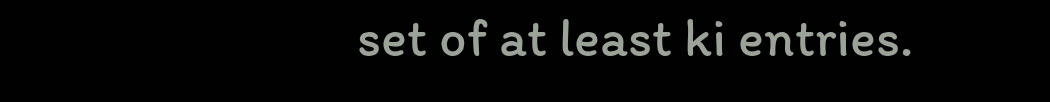set of at least ki entries.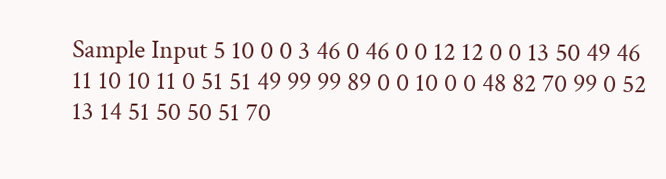Sample Input 5 10 0 0 3 46 0 46 0 0 12 12 0 0 13 50 49 46 11 10 10 11 0 51 51 49 99 99 89 0 0 10 0 0 48 82 70 99 0 52 13 14 51 50 50 51 70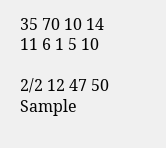35 70 10 14 11 6 1 5 10

2/2 12 47 50 Sample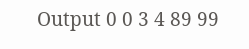Output 0 0 3 4 89 99